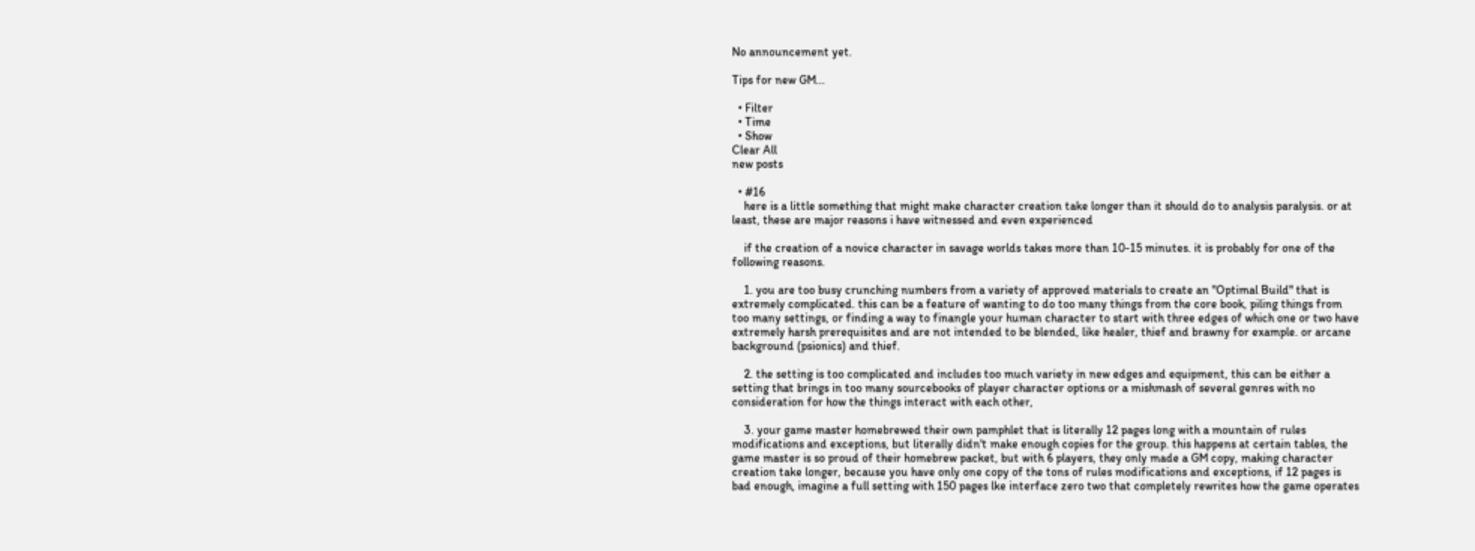No announcement yet.

Tips for new GM...

  • Filter
  • Time
  • Show
Clear All
new posts

  • #16
    here is a little something that might make character creation take longer than it should do to analysis paralysis. or at least, these are major reasons i have witnessed and even experienced

    if the creation of a novice character in savage worlds takes more than 10-15 minutes. it is probably for one of the following reasons.

    1. you are too busy crunching numbers from a variety of approved materials to create an "Optimal Build" that is extremely complicated. this can be a feature of wanting to do too many things from the core book, piling things from too many settings, or finding a way to finangle your human character to start with three edges of which one or two have extremely harsh prerequisites and are not intended to be blended, like healer, thief and brawny for example. or arcane background (psionics) and thief.

    2. the setting is too complicated and includes too much variety in new edges and equipment, this can be either a setting that brings in too many sourcebooks of player character options or a mishmash of several genres with no consideration for how the things interact with each other,

    3. your game master homebrewed their own pamphlet that is literally 12 pages long with a mountain of rules modifications and exceptions, but literally didn't make enough copies for the group. this happens at certain tables, the game master is so proud of their homebrew packet, but with 6 players, they only made a GM copy, making character creation take longer, because you have only one copy of the tons of rules modifications and exceptions, if 12 pages is bad enough, imagine a full setting with 150 pages lke interface zero two that completely rewrites how the game operates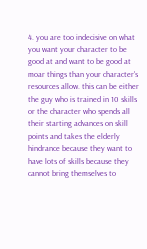4. you are too indecisive on what you want your character to be good at and want to be good at moar things than your character's resources allow. this can be either the guy who is trained in 10 skills or the character who spends all their starting advances on skill points and takes the elderly hindrance because they want to have lots of skills because they cannot bring themselves to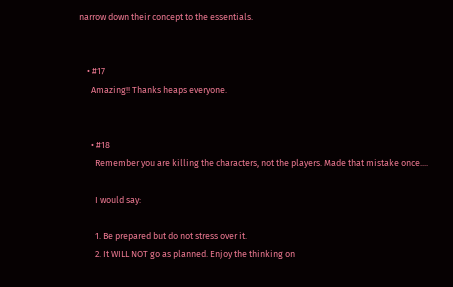narrow down their concept to the essentials.


    • #17
      Amazing!! Thanks heaps everyone.


      • #18
        Remember you are killing the characters, not the players. Made that mistake once....

        I would say:

        1. Be prepared but do not stress over it.
        2. It WILL NOT go as planned. Enjoy the thinking on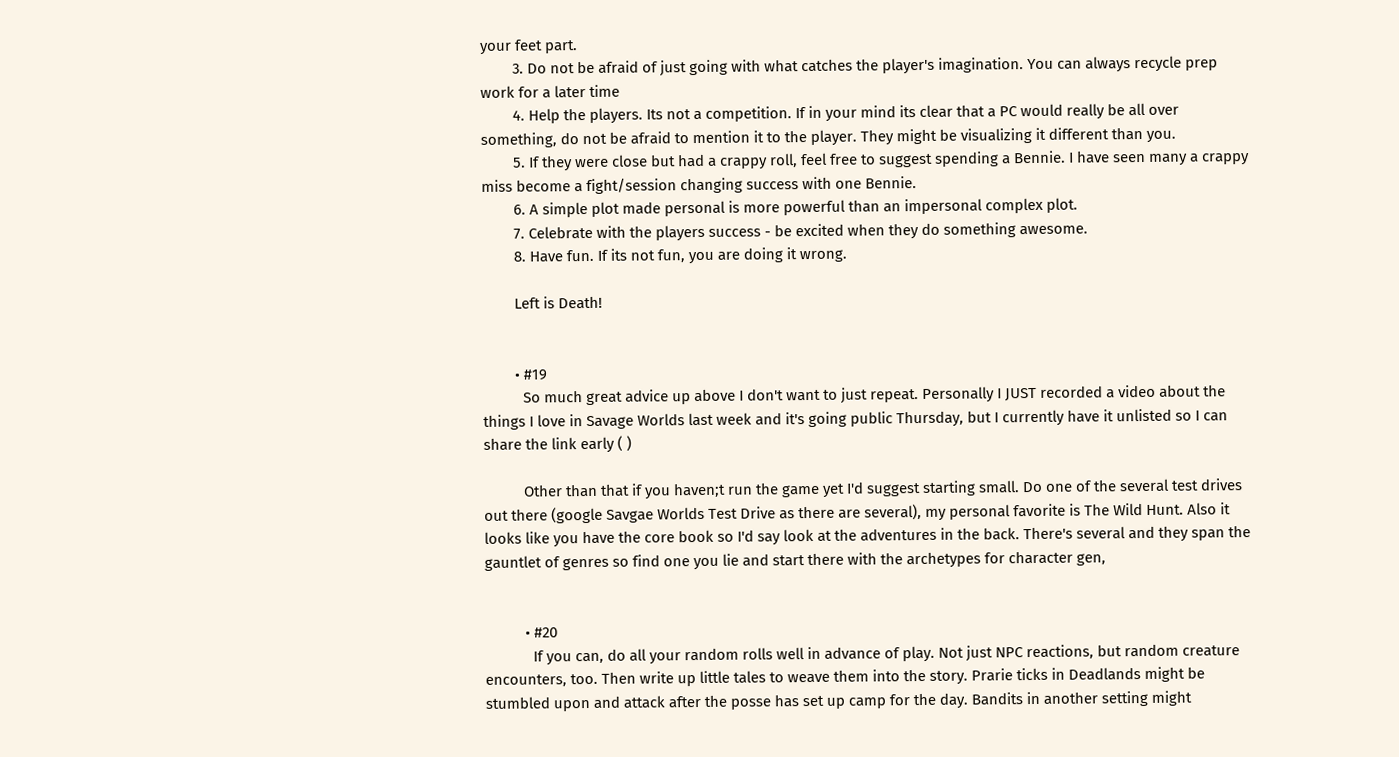your feet part.
        3. Do not be afraid of just going with what catches the player's imagination. You can always recycle prep work for a later time
        4. Help the players. Its not a competition. If in your mind its clear that a PC would really be all over something, do not be afraid to mention it to the player. They might be visualizing it different than you.
        5. If they were close but had a crappy roll, feel free to suggest spending a Bennie. I have seen many a crappy miss become a fight/session changing success with one Bennie.
        6. A simple plot made personal is more powerful than an impersonal complex plot.
        7. Celebrate with the players success - be excited when they do something awesome.
        8. Have fun. If its not fun, you are doing it wrong.

        Left is Death!


        • #19
          So much great advice up above I don't want to just repeat. Personally I JUST recorded a video about the things I love in Savage Worlds last week and it's going public Thursday, but I currently have it unlisted so I can share the link early ( )

          Other than that if you haven;t run the game yet I'd suggest starting small. Do one of the several test drives out there (google Savgae Worlds Test Drive as there are several), my personal favorite is The Wild Hunt. Also it looks like you have the core book so I'd say look at the adventures in the back. There's several and they span the gauntlet of genres so find one you lie and start there with the archetypes for character gen,


          • #20
            If you can, do all your random rolls well in advance of play. Not just NPC reactions, but random creature encounters, too. Then write up little tales to weave them into the story. Prarie ticks in Deadlands might be stumbled upon and attack after the posse has set up camp for the day. Bandits in another setting might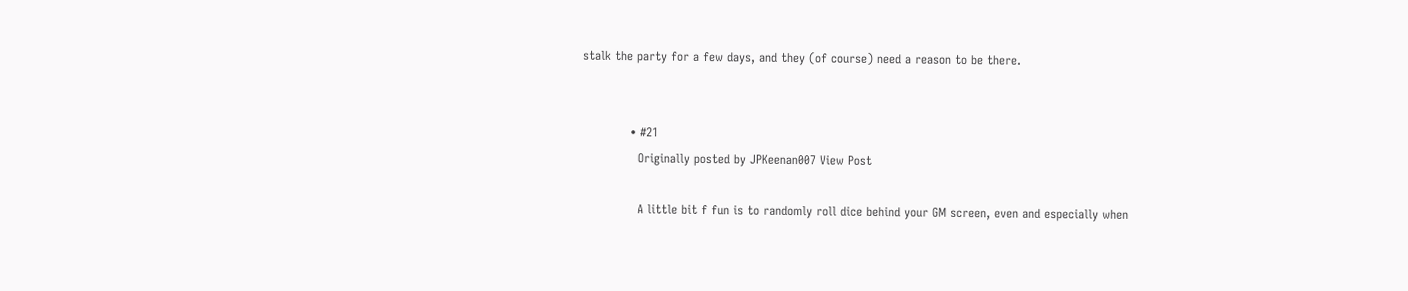stalk the party for a few days, and they (of course) need a reason to be there.


            • #21
              Originally posted by JPKeenan007 View Post

              A little bit f fun is to randomly roll dice behind your GM screen, even and especially when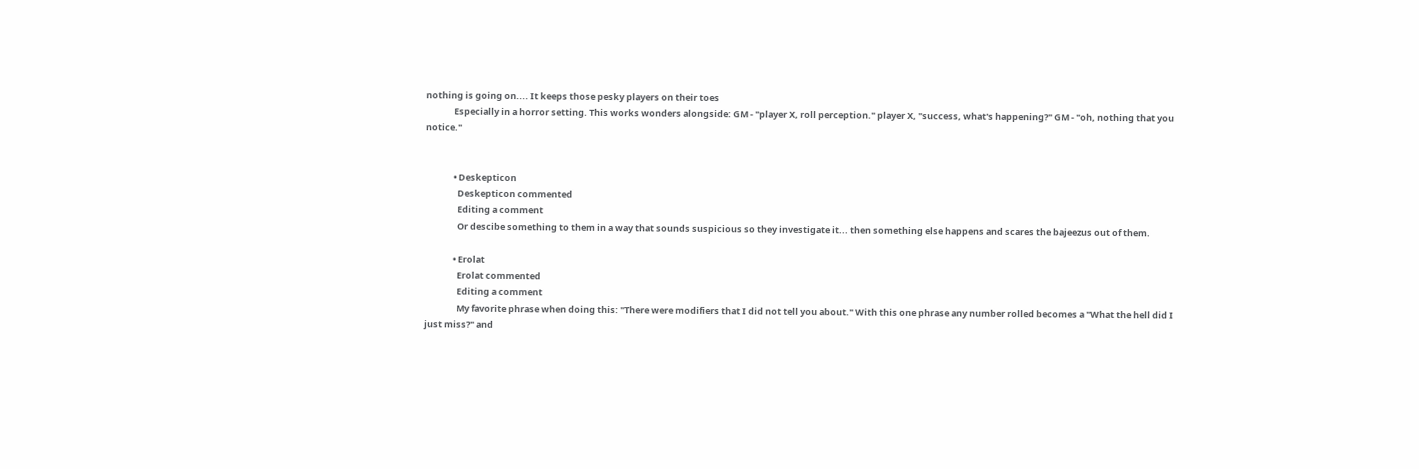nothing is going on.... It keeps those pesky players on their toes
              Especially in a horror setting. This works wonders alongside: GM - "player X, roll perception." player X, "success, what's happening?" GM - "oh, nothing that you notice."


              • Deskepticon
                Deskepticon commented
                Editing a comment
                Or descibe something to them in a way that sounds suspicious so they investigate it... then something else happens and scares the bajeezus out of them.

              • Erolat
                Erolat commented
                Editing a comment
                My favorite phrase when doing this: "There were modifiers that I did not tell you about." With this one phrase any number rolled becomes a "What the hell did I just miss?" and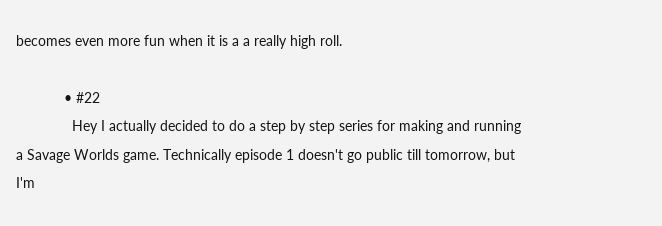becomes even more fun when it is a a really high roll.

            • #22
              Hey I actually decided to do a step by step series for making and running a Savage Worlds game. Technically episode 1 doesn't go public till tomorrow, but I'm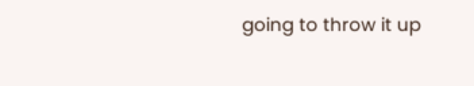going to throw it up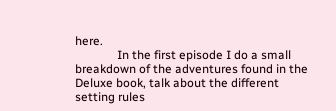here.
              In the first episode I do a small breakdown of the adventures found in the Deluxe book, talk about the different setting rules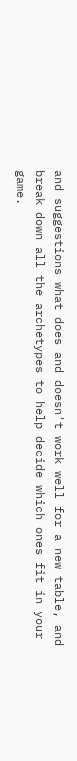and suggestions what does and doesn't work well for a new table, and break down all the archetypes to help decide which ones fit in your game.